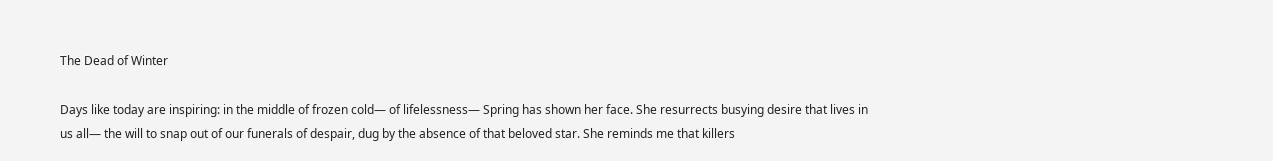The Dead of Winter

Days like today are inspiring: in the middle of frozen cold— of lifelessness— Spring has shown her face. She resurrects busying desire that lives in us all— the will to snap out of our funerals of despair, dug by the absence of that beloved star. She reminds me that killers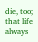die, too; that life always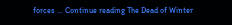forces … Continue reading The Dead of Winter